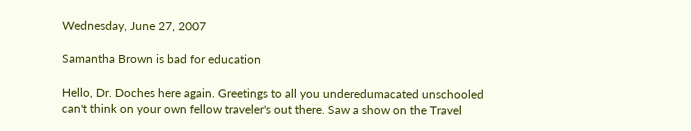Wednesday, June 27, 2007

Samantha Brown is bad for education

Hello, Dr. Doches here again. Greetings to all you underedumacated unschooled can't think on your own fellow traveler's out there. Saw a show on the Travel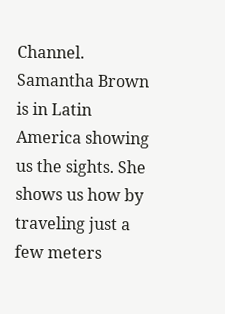Channel. Samantha Brown is in Latin America showing us the sights. She shows us how by traveling just a few meters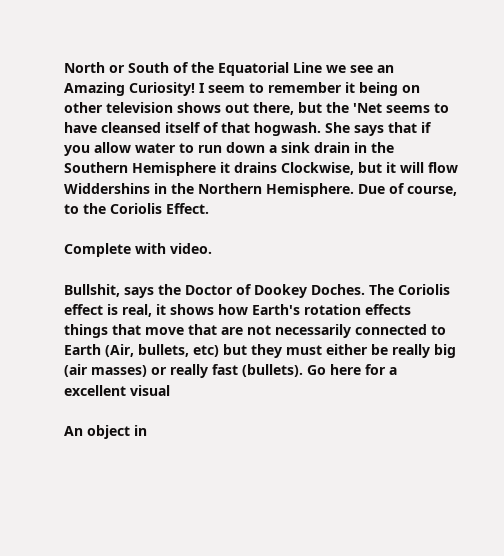North or South of the Equatorial Line we see an Amazing Curiosity! I seem to remember it being on other television shows out there, but the 'Net seems to have cleansed itself of that hogwash. She says that if you allow water to run down a sink drain in the Southern Hemisphere it drains Clockwise, but it will flow Widdershins in the Northern Hemisphere. Due of course, to the Coriolis Effect.

Complete with video.

Bullshit, says the Doctor of Dookey Doches. The Coriolis effect is real, it shows how Earth's rotation effects things that move that are not necessarily connected to Earth (Air, bullets, etc) but they must either be really big (air masses) or really fast (bullets). Go here for a excellent visual

An object in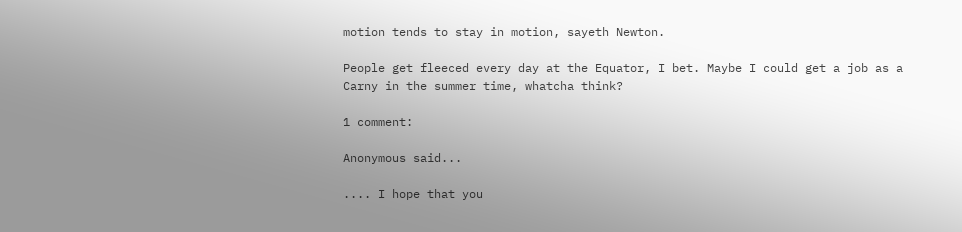motion tends to stay in motion, sayeth Newton.

People get fleeced every day at the Equator, I bet. Maybe I could get a job as a Carny in the summer time, whatcha think?

1 comment:

Anonymous said...

.... I hope that you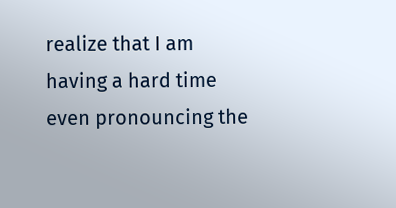realize that I am having a hard time even pronouncing the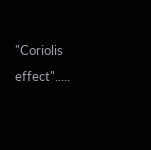"Coriolis effect".....